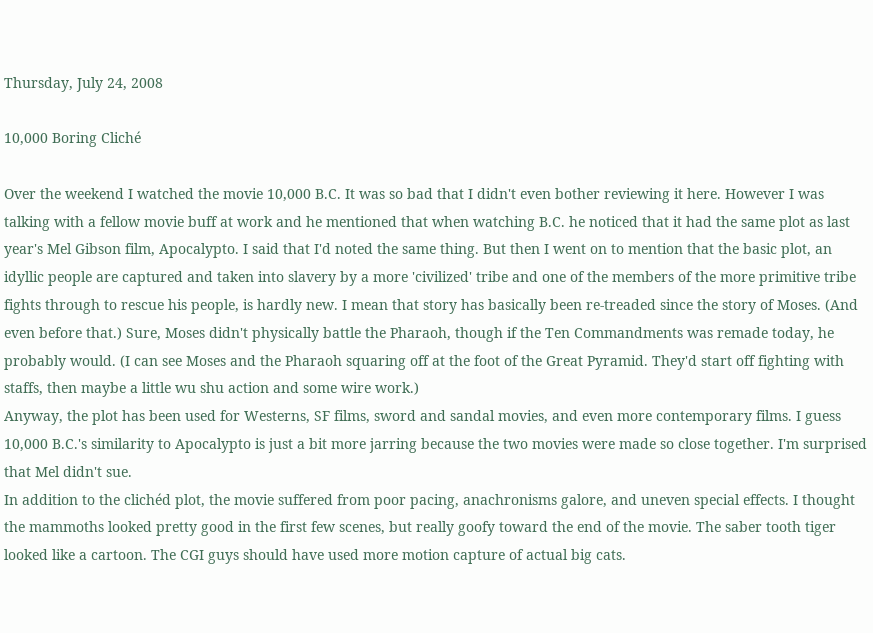Thursday, July 24, 2008

10,000 Boring Cliché

Over the weekend I watched the movie 10,000 B.C. It was so bad that I didn't even bother reviewing it here. However I was talking with a fellow movie buff at work and he mentioned that when watching B.C. he noticed that it had the same plot as last year's Mel Gibson film, Apocalypto. I said that I'd noted the same thing. But then I went on to mention that the basic plot, an idyllic people are captured and taken into slavery by a more 'civilized' tribe and one of the members of the more primitive tribe fights through to rescue his people, is hardly new. I mean that story has basically been re-treaded since the story of Moses. (And even before that.) Sure, Moses didn't physically battle the Pharaoh, though if the Ten Commandments was remade today, he probably would. (I can see Moses and the Pharaoh squaring off at the foot of the Great Pyramid. They'd start off fighting with staffs, then maybe a little wu shu action and some wire work.)
Anyway, the plot has been used for Westerns, SF films, sword and sandal movies, and even more contemporary films. I guess 10,000 B.C.'s similarity to Apocalypto is just a bit more jarring because the two movies were made so close together. I'm surprised that Mel didn't sue.
In addition to the clichéd plot, the movie suffered from poor pacing, anachronisms galore, and uneven special effects. I thought the mammoths looked pretty good in the first few scenes, but really goofy toward the end of the movie. The saber tooth tiger looked like a cartoon. The CGI guys should have used more motion capture of actual big cats.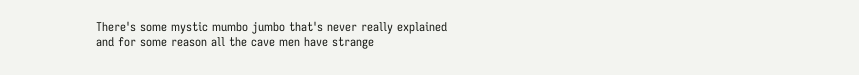There's some mystic mumbo jumbo that's never really explained and for some reason all the cave men have strange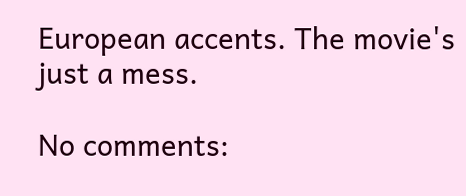European accents. The movie's just a mess.

No comments: